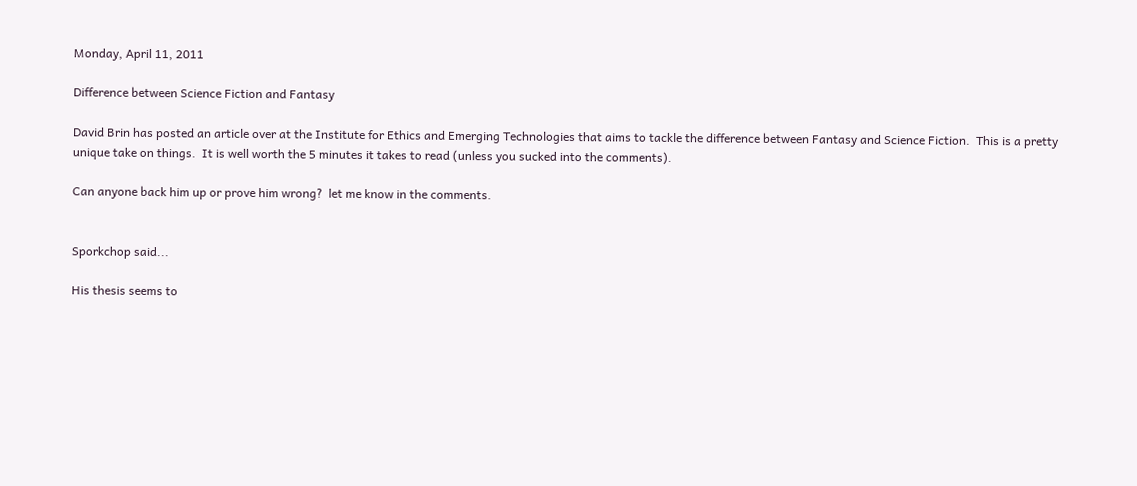Monday, April 11, 2011

Difference between Science Fiction and Fantasy

David Brin has posted an article over at the Institute for Ethics and Emerging Technologies that aims to tackle the difference between Fantasy and Science Fiction.  This is a pretty unique take on things.  It is well worth the 5 minutes it takes to read (unless you sucked into the comments).

Can anyone back him up or prove him wrong?  let me know in the comments.


Sporkchop said...

His thesis seems to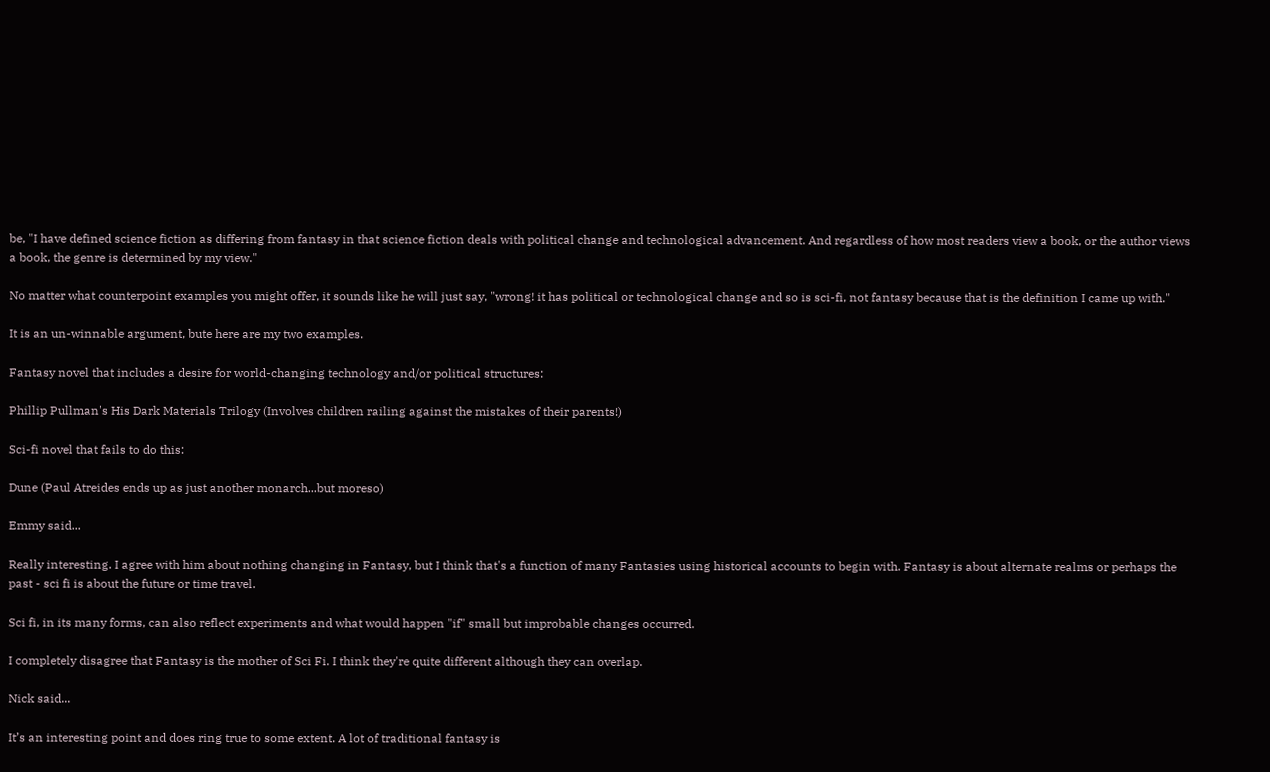be, "I have defined science fiction as differing from fantasy in that science fiction deals with political change and technological advancement. And regardless of how most readers view a book, or the author views a book, the genre is determined by my view."

No matter what counterpoint examples you might offer, it sounds like he will just say, "wrong! it has political or technological change and so is sci-fi, not fantasy because that is the definition I came up with."

It is an un-winnable argument, bute here are my two examples.

Fantasy novel that includes a desire for world-changing technology and/or political structures:

Phillip Pullman's His Dark Materials Trilogy (Involves children railing against the mistakes of their parents!)

Sci-fi novel that fails to do this:

Dune (Paul Atreides ends up as just another monarch...but moreso)

Emmy said...

Really interesting. I agree with him about nothing changing in Fantasy, but I think that's a function of many Fantasies using historical accounts to begin with. Fantasy is about alternate realms or perhaps the past - sci fi is about the future or time travel.

Sci fi, in its many forms, can also reflect experiments and what would happen "if" small but improbable changes occurred.

I completely disagree that Fantasy is the mother of Sci Fi. I think they're quite different although they can overlap.

Nick said...

It’s an interesting point and does ring true to some extent. A lot of traditional fantasy is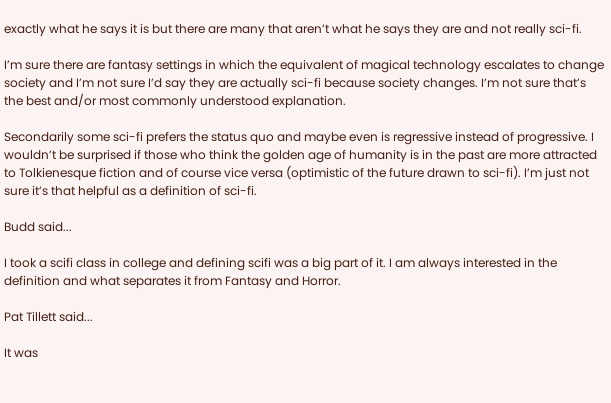exactly what he says it is but there are many that aren’t what he says they are and not really sci-fi.

I’m sure there are fantasy settings in which the equivalent of magical technology escalates to change society and I’m not sure I’d say they are actually sci-fi because society changes. I’m not sure that’s the best and/or most commonly understood explanation.

Secondarily some sci-fi prefers the status quo and maybe even is regressive instead of progressive. I wouldn’t be surprised if those who think the golden age of humanity is in the past are more attracted to Tolkienesque fiction and of course vice versa (optimistic of the future drawn to sci-fi). I’m just not sure it’s that helpful as a definition of sci-fi.

Budd said...

I took a scifi class in college and defining scifi was a big part of it. I am always interested in the definition and what separates it from Fantasy and Horror.

Pat Tillett said...

It was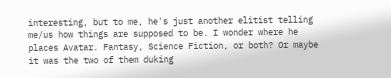interesting, but to me, he's just another elitist telling me/us how things are supposed to be. I wonder where he places Avatar. Fantasy, Science Fiction, or both? Or maybe it was the two of them duking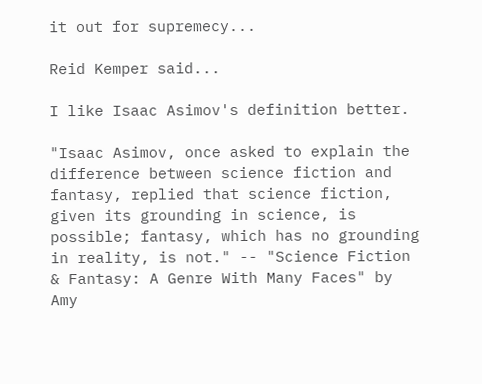it out for supremecy...

Reid Kemper said...

I like Isaac Asimov's definition better.

"Isaac Asimov, once asked to explain the difference between science fiction and fantasy, replied that science fiction, given its grounding in science, is possible; fantasy, which has no grounding in reality, is not." -- "Science Fiction & Fantasy: A Genre With Many Faces" by Amy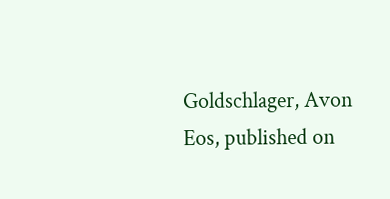Goldschlager, Avon Eos, published on